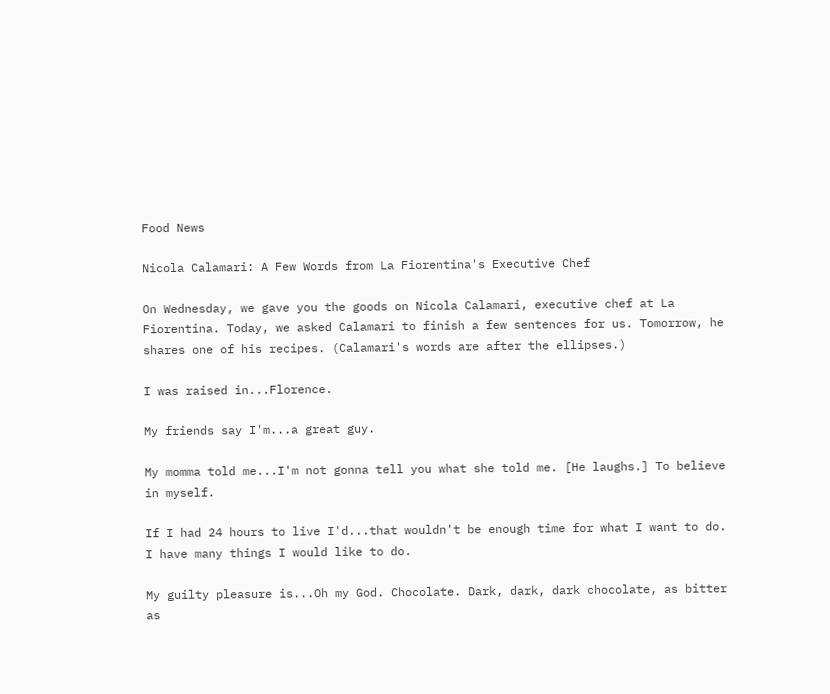Food News

Nicola Calamari: A Few Words from La Fiorentina's Executive Chef

On Wednesday, we gave you the goods on Nicola Calamari, executive chef at La Fiorentina. Today, we asked Calamari to finish a few sentences for us. Tomorrow, he shares one of his recipes. (Calamari's words are after the ellipses.)

I was raised in...Florence.

My friends say I'm...a great guy.

My momma told me...I'm not gonna tell you what she told me. [He laughs.] To believe in myself.

If I had 24 hours to live I'd...that wouldn't be enough time for what I want to do. I have many things I would like to do.

My guilty pleasure is...Oh my God. Chocolate. Dark, dark, dark chocolate, as bitter as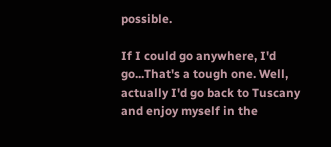possible.

If I could go anywhere, I'd go...That's a tough one. Well, actually I'd go back to Tuscany and enjoy myself in the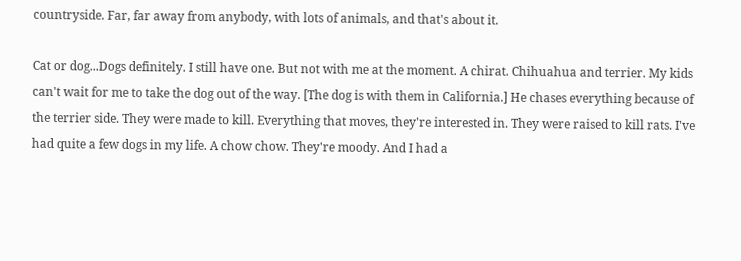countryside. Far, far away from anybody, with lots of animals, and that's about it.

Cat or dog...Dogs definitely. I still have one. But not with me at the moment. A chirat. Chihuahua and terrier. My kids can't wait for me to take the dog out of the way. [The dog is with them in California.] He chases everything because of the terrier side. They were made to kill. Everything that moves, they're interested in. They were raised to kill rats. I've had quite a few dogs in my life. A chow chow. They're moody. And I had a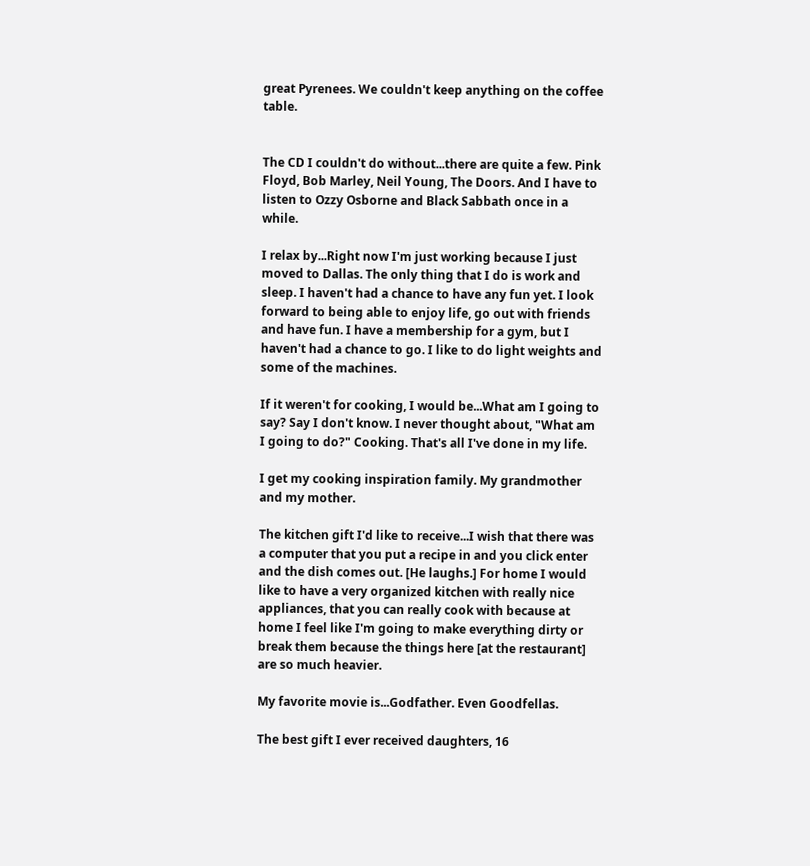great Pyrenees. We couldn't keep anything on the coffee table.


The CD I couldn't do without...there are quite a few. Pink Floyd, Bob Marley, Neil Young, The Doors. And I have to listen to Ozzy Osborne and Black Sabbath once in a while.

I relax by...Right now I'm just working because I just moved to Dallas. The only thing that I do is work and sleep. I haven't had a chance to have any fun yet. I look forward to being able to enjoy life, go out with friends and have fun. I have a membership for a gym, but I haven't had a chance to go. I like to do light weights and some of the machines.

If it weren't for cooking, I would be...What am I going to say? Say I don't know. I never thought about, "What am I going to do?" Cooking. That's all I've done in my life.

I get my cooking inspiration family. My grandmother and my mother.

The kitchen gift I'd like to receive...I wish that there was a computer that you put a recipe in and you click enter and the dish comes out. [He laughs.] For home I would like to have a very organized kitchen with really nice appliances, that you can really cook with because at home I feel like I'm going to make everything dirty or break them because the things here [at the restaurant] are so much heavier.

My favorite movie is...Godfather. Even Goodfellas.

The best gift I ever received daughters, 16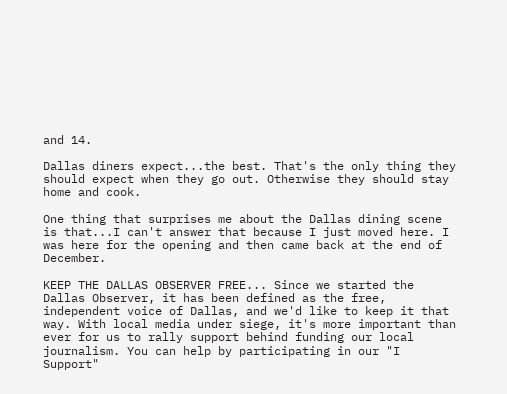and 14.

Dallas diners expect...the best. That's the only thing they should expect when they go out. Otherwise they should stay home and cook.

One thing that surprises me about the Dallas dining scene is that...I can't answer that because I just moved here. I was here for the opening and then came back at the end of December.

KEEP THE DALLAS OBSERVER FREE... Since we started the Dallas Observer, it has been defined as the free, independent voice of Dallas, and we'd like to keep it that way. With local media under siege, it's more important than ever for us to rally support behind funding our local journalism. You can help by participating in our "I Support"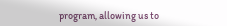program, allowing us to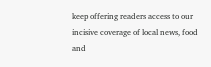keep offering readers access to our incisive coverage of local news, food and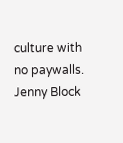culture with no paywalls.
Jenny Block